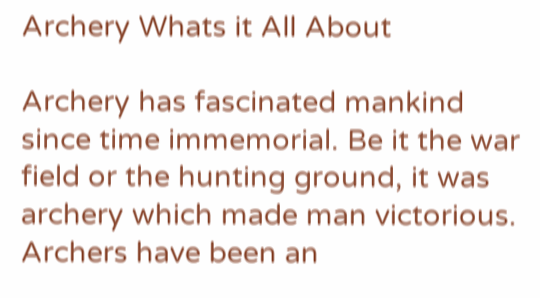Archery Whats it All About

Archery has fascinated mankind since time immemorial. Be it the war field or the hunting ground, it was archery which made man victorious. Archers have been an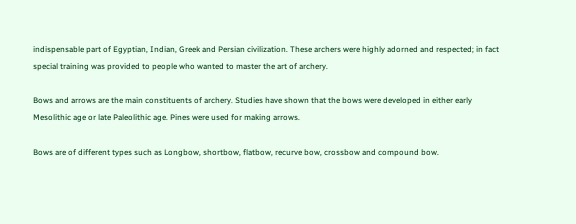indispensable part of Egyptian, Indian, Greek and Persian civilization. These archers were highly adorned and respected; in fact special training was provided to people who wanted to master the art of archery.

Bows and arrows are the main constituents of archery. Studies have shown that the bows were developed in either early Mesolithic age or late Paleolithic age. Pines were used for making arrows.

Bows are of different types such as Longbow, shortbow, flatbow, recurve bow, crossbow and compound bow.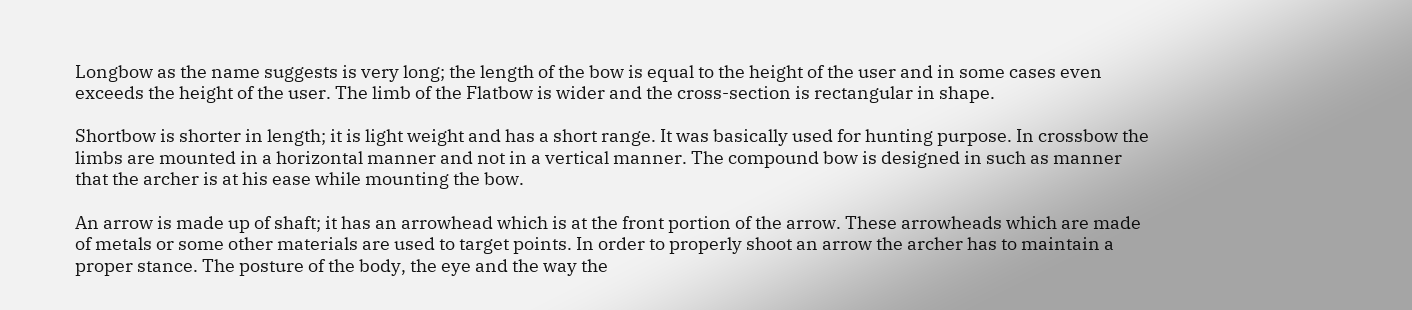Longbow as the name suggests is very long; the length of the bow is equal to the height of the user and in some cases even exceeds the height of the user. The limb of the Flatbow is wider and the cross-section is rectangular in shape.

Shortbow is shorter in length; it is light weight and has a short range. It was basically used for hunting purpose. In crossbow the limbs are mounted in a horizontal manner and not in a vertical manner. The compound bow is designed in such as manner that the archer is at his ease while mounting the bow.

An arrow is made up of shaft; it has an arrowhead which is at the front portion of the arrow. These arrowheads which are made of metals or some other materials are used to target points. In order to properly shoot an arrow the archer has to maintain a proper stance. The posture of the body, the eye and the way the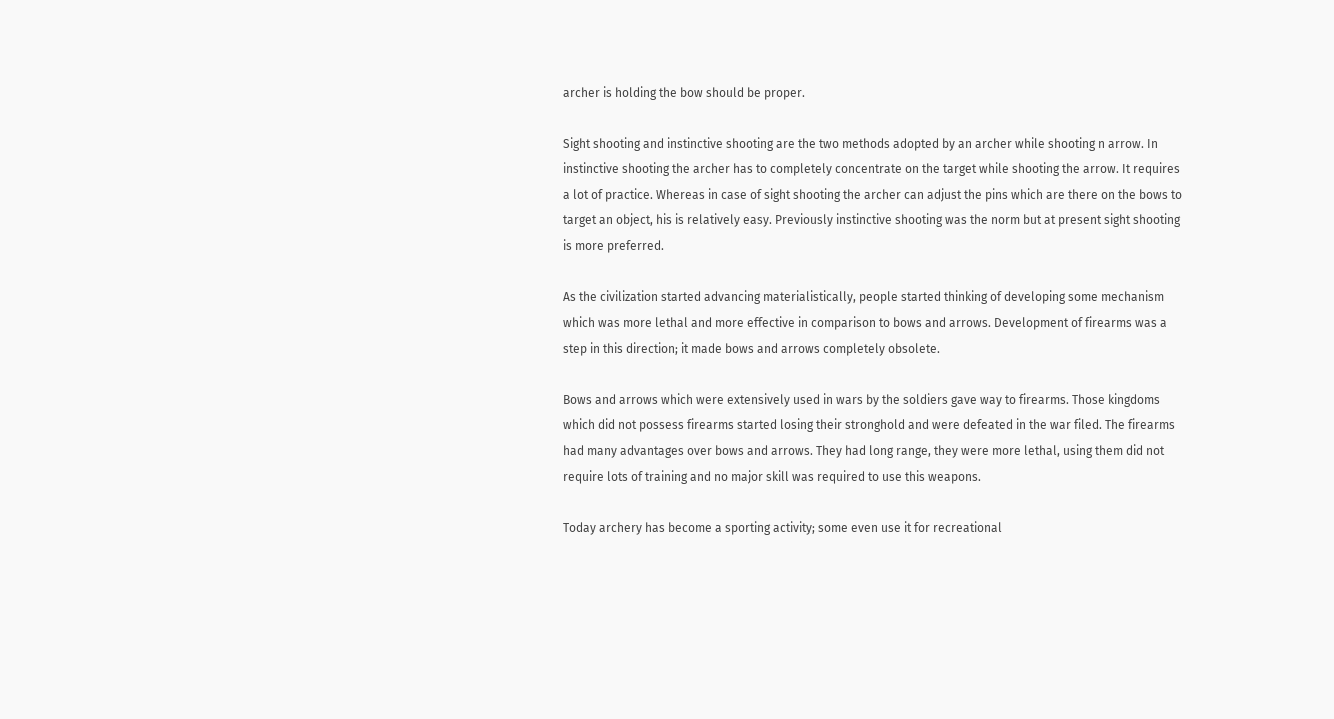archer is holding the bow should be proper.

Sight shooting and instinctive shooting are the two methods adopted by an archer while shooting n arrow. In instinctive shooting the archer has to completely concentrate on the target while shooting the arrow. It requires a lot of practice. Whereas in case of sight shooting the archer can adjust the pins which are there on the bows to target an object, his is relatively easy. Previously instinctive shooting was the norm but at present sight shooting is more preferred.

As the civilization started advancing materialistically, people started thinking of developing some mechanism which was more lethal and more effective in comparison to bows and arrows. Development of firearms was a step in this direction; it made bows and arrows completely obsolete.

Bows and arrows which were extensively used in wars by the soldiers gave way to firearms. Those kingdoms which did not possess firearms started losing their stronghold and were defeated in the war filed. The firearms had many advantages over bows and arrows. They had long range, they were more lethal, using them did not require lots of training and no major skill was required to use this weapons.

Today archery has become a sporting activity; some even use it for recreational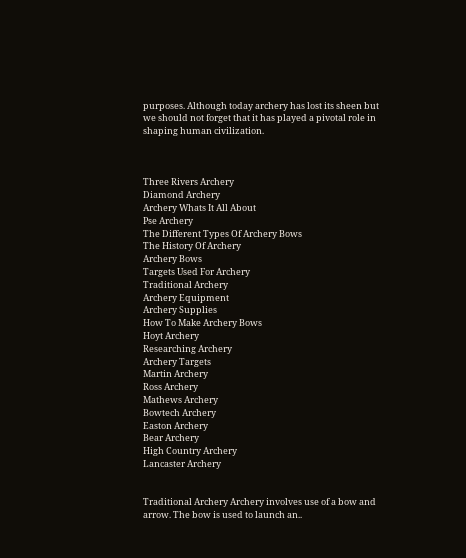purposes. Although today archery has lost its sheen but we should not forget that it has played a pivotal role in shaping human civilization.



Three Rivers Archery
Diamond Archery
Archery Whats It All About
Pse Archery
The Different Types Of Archery Bows
The History Of Archery
Archery Bows
Targets Used For Archery
Traditional Archery
Archery Equipment
Archery Supplies
How To Make Archery Bows
Hoyt Archery
Researching Archery
Archery Targets
Martin Archery
Ross Archery
Mathews Archery
Bowtech Archery
Easton Archery
Bear Archery
High Country Archery
Lancaster Archery


Traditional Archery Archery involves use of a bow and arrow. The bow is used to launch an..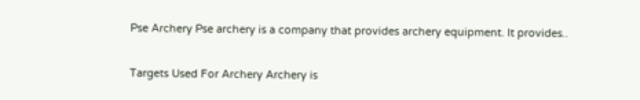Pse Archery Pse archery is a company that provides archery equipment. It provides..

Targets Used For Archery Archery is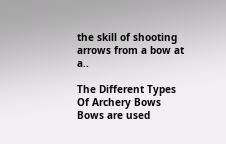the skill of shooting arrows from a bow at a..

The Different Types Of Archery Bows Bows are used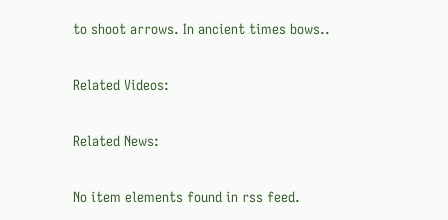to shoot arrows. In ancient times bows..

Related Videos:

Related News:

No item elements found in rss feed.